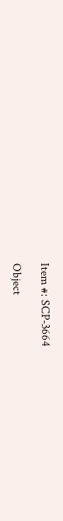Item #: SCP-3664

Object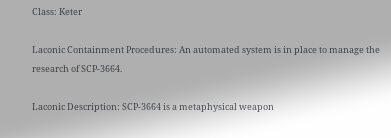Class: Keter

Laconic Containment Procedures: An automated system is in place to manage the research of SCP-3664.

Laconic Description: SCP-3664 is a metaphysical weapon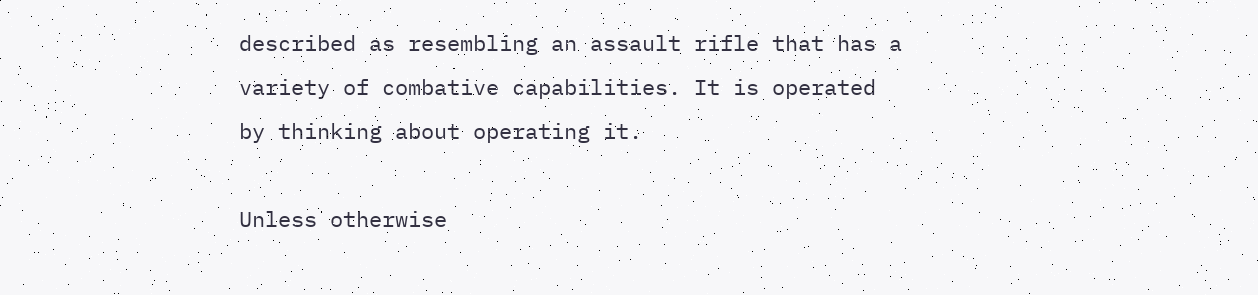described as resembling an assault rifle that has a variety of combative capabilities. It is operated by thinking about operating it.

Unless otherwise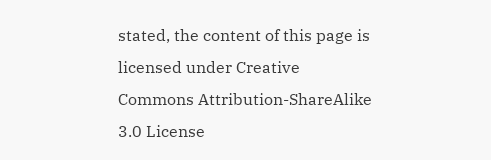stated, the content of this page is licensed under Creative Commons Attribution-ShareAlike 3.0 License